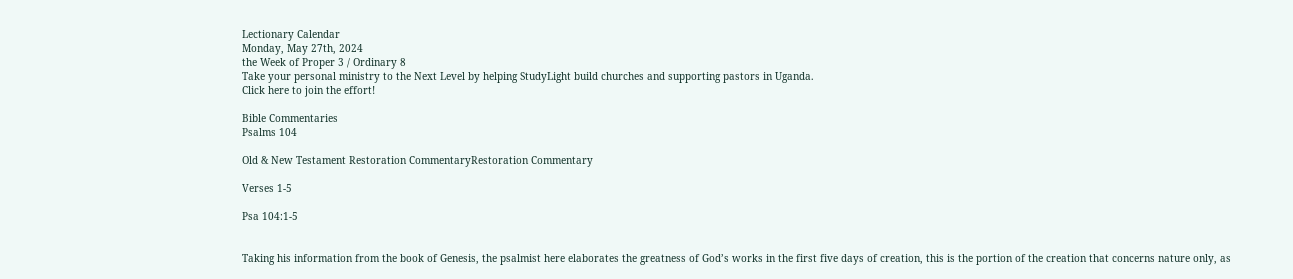Lectionary Calendar
Monday, May 27th, 2024
the Week of Proper 3 / Ordinary 8
Take your personal ministry to the Next Level by helping StudyLight build churches and supporting pastors in Uganda.
Click here to join the effort!

Bible Commentaries
Psalms 104

Old & New Testament Restoration CommentaryRestoration Commentary

Verses 1-5

Psa 104:1-5


Taking his information from the book of Genesis, the psalmist here elaborates the greatness of God’s works in the first five days of creation, this is the portion of the creation that concerns nature only, as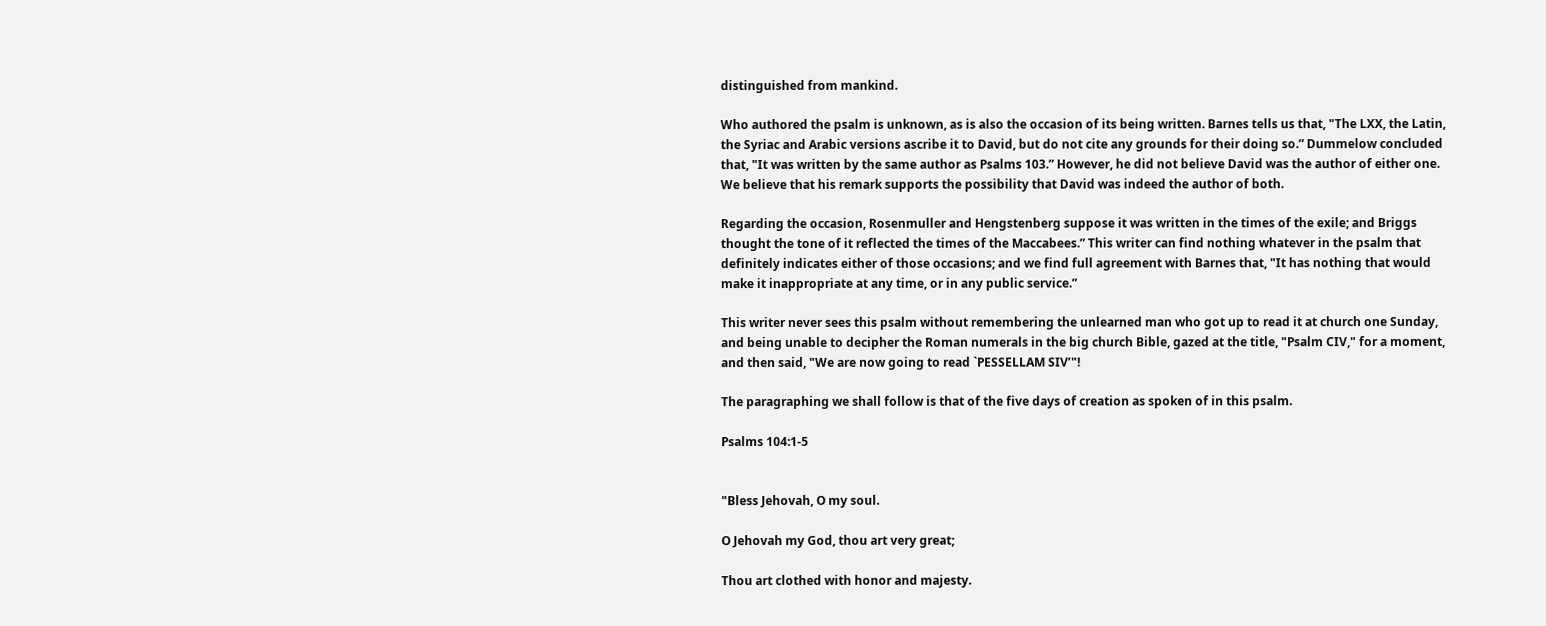distinguished from mankind.

Who authored the psalm is unknown, as is also the occasion of its being written. Barnes tells us that, "The LXX, the Latin, the Syriac and Arabic versions ascribe it to David, but do not cite any grounds for their doing so.” Dummelow concluded that, "It was written by the same author as Psalms 103.” However, he did not believe David was the author of either one. We believe that his remark supports the possibility that David was indeed the author of both.

Regarding the occasion, Rosenmuller and Hengstenberg suppose it was written in the times of the exile; and Briggs thought the tone of it reflected the times of the Maccabees.” This writer can find nothing whatever in the psalm that definitely indicates either of those occasions; and we find full agreement with Barnes that, "It has nothing that would make it inappropriate at any time, or in any public service.”

This writer never sees this psalm without remembering the unlearned man who got up to read it at church one Sunday, and being unable to decipher the Roman numerals in the big church Bible, gazed at the title, "Psalm CIV," for a moment, and then said, "We are now going to read `PESSELLAM SIV’"!

The paragraphing we shall follow is that of the five days of creation as spoken of in this psalm.

Psalms 104:1-5


"Bless Jehovah, O my soul.

O Jehovah my God, thou art very great;

Thou art clothed with honor and majesty.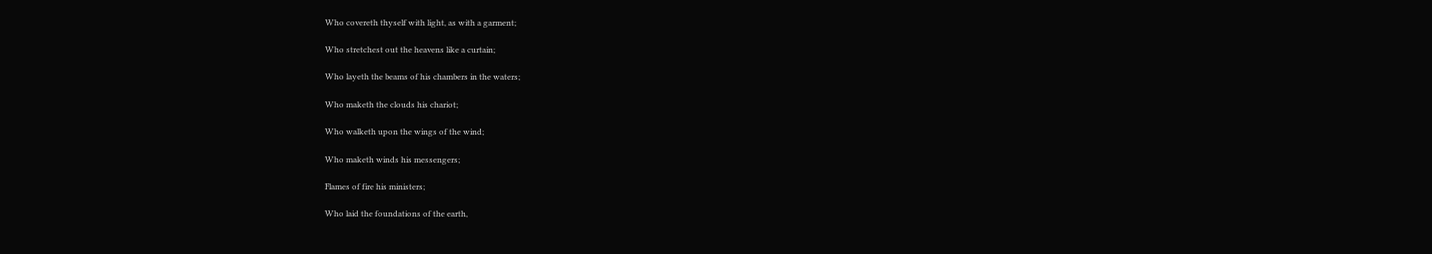Who covereth thyself with light, as with a garment;

Who stretchest out the heavens like a curtain;

Who layeth the beams of his chambers in the waters;

Who maketh the clouds his chariot;

Who walketh upon the wings of the wind;

Who maketh winds his messengers;

Flames of fire his ministers;

Who laid the foundations of the earth,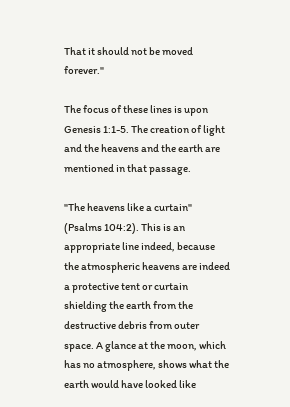That it should not be moved forever."

The focus of these lines is upon Genesis 1:1-5. The creation of light and the heavens and the earth are mentioned in that passage.

"The heavens like a curtain" (Psalms 104:2). This is an appropriate line indeed, because the atmospheric heavens are indeed a protective tent or curtain shielding the earth from the destructive debris from outer space. A glance at the moon, which has no atmosphere, shows what the earth would have looked like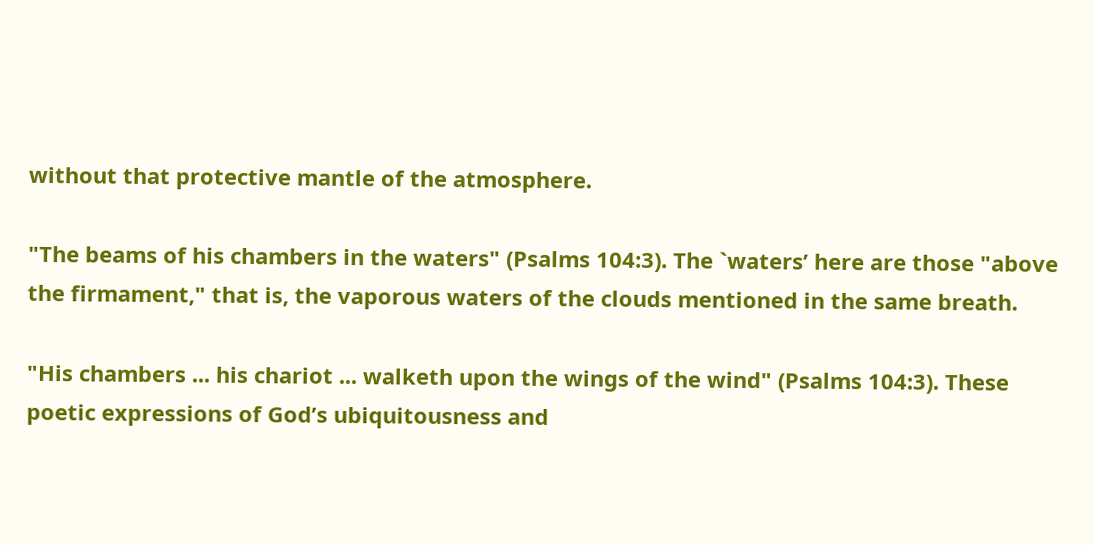without that protective mantle of the atmosphere.

"The beams of his chambers in the waters" (Psalms 104:3). The `waters’ here are those "above the firmament," that is, the vaporous waters of the clouds mentioned in the same breath.

"His chambers ... his chariot ... walketh upon the wings of the wind" (Psalms 104:3). These poetic expressions of God’s ubiquitousness and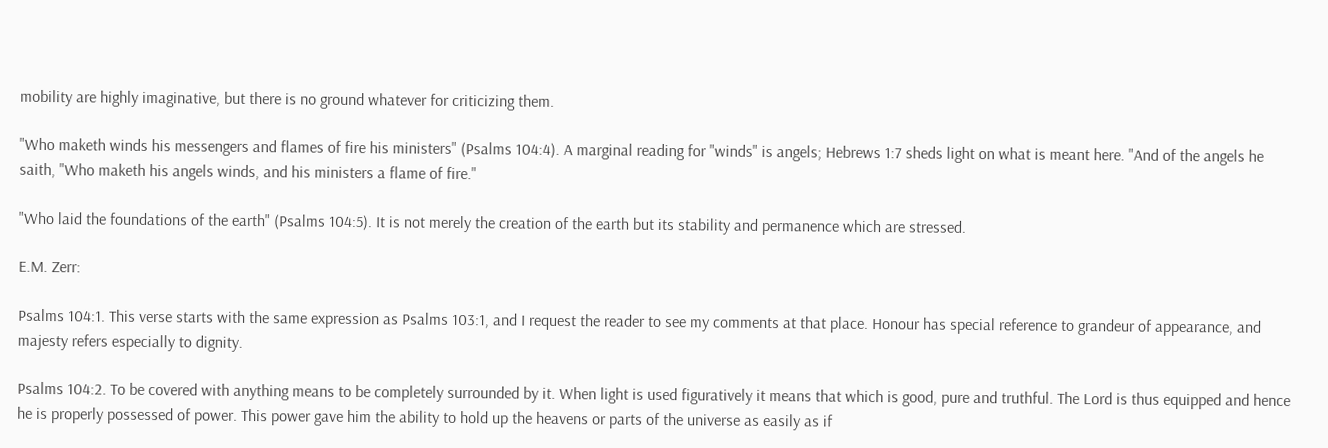mobility are highly imaginative, but there is no ground whatever for criticizing them.

"Who maketh winds his messengers and flames of fire his ministers" (Psalms 104:4). A marginal reading for "winds" is angels; Hebrews 1:7 sheds light on what is meant here. "And of the angels he saith, "Who maketh his angels winds, and his ministers a flame of fire."

"Who laid the foundations of the earth" (Psalms 104:5). It is not merely the creation of the earth but its stability and permanence which are stressed.

E.M. Zerr:

Psalms 104:1. This verse starts with the same expression as Psalms 103:1, and I request the reader to see my comments at that place. Honour has special reference to grandeur of appearance, and majesty refers especially to dignity.

Psalms 104:2. To be covered with anything means to be completely surrounded by it. When light is used figuratively it means that which is good, pure and truthful. The Lord is thus equipped and hence he is properly possessed of power. This power gave him the ability to hold up the heavens or parts of the universe as easily as if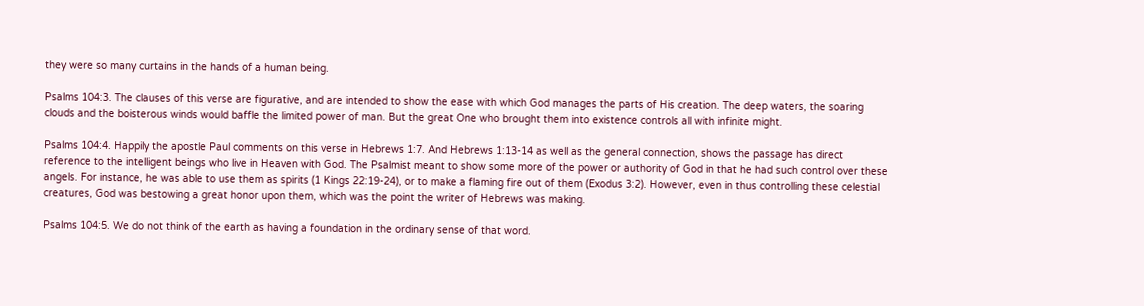they were so many curtains in the hands of a human being.

Psalms 104:3. The clauses of this verse are figurative, and are intended to show the ease with which God manages the parts of His creation. The deep waters, the soaring clouds and the boisterous winds would baffle the limited power of man. But the great One who brought them into existence controls all with infinite might.

Psalms 104:4. Happily the apostle Paul comments on this verse in Hebrews 1:7. And Hebrews 1:13-14 as well as the general connection, shows the passage has direct reference to the intelligent beings who live in Heaven with God. The Psalmist meant to show some more of the power or authority of God in that he had such control over these angels. For instance, he was able to use them as spirits (1 Kings 22:19-24), or to make a flaming fire out of them (Exodus 3:2). However, even in thus controlling these celestial creatures, God was bestowing a great honor upon them, which was the point the writer of Hebrews was making.

Psalms 104:5. We do not think of the earth as having a foundation in the ordinary sense of that word.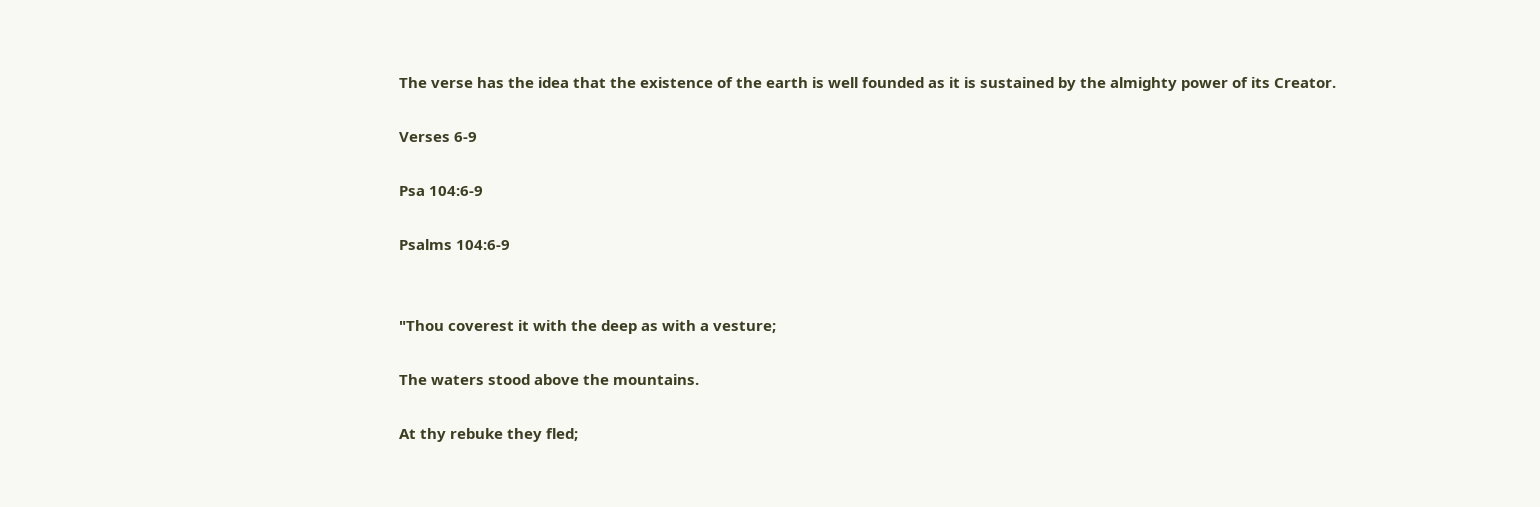The verse has the idea that the existence of the earth is well founded as it is sustained by the almighty power of its Creator.

Verses 6-9

Psa 104:6-9

Psalms 104:6-9


"Thou coverest it with the deep as with a vesture;

The waters stood above the mountains.

At thy rebuke they fled;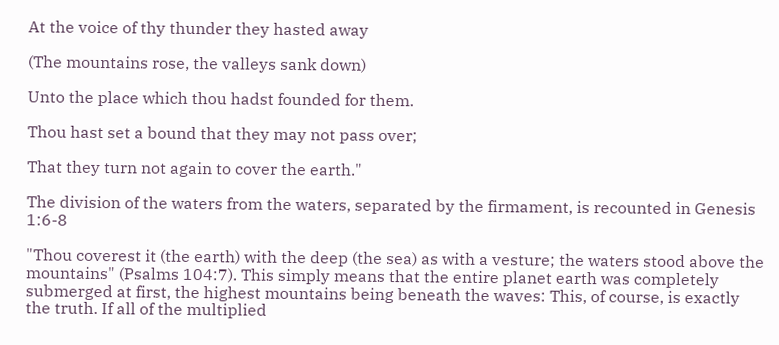At the voice of thy thunder they hasted away

(The mountains rose, the valleys sank down)

Unto the place which thou hadst founded for them.

Thou hast set a bound that they may not pass over;

That they turn not again to cover the earth."

The division of the waters from the waters, separated by the firmament, is recounted in Genesis 1:6-8

"Thou coverest it (the earth) with the deep (the sea) as with a vesture; the waters stood above the mountains" (Psalms 104:7). This simply means that the entire planet earth was completely submerged at first, the highest mountains being beneath the waves: This, of course, is exactly the truth. If all of the multiplied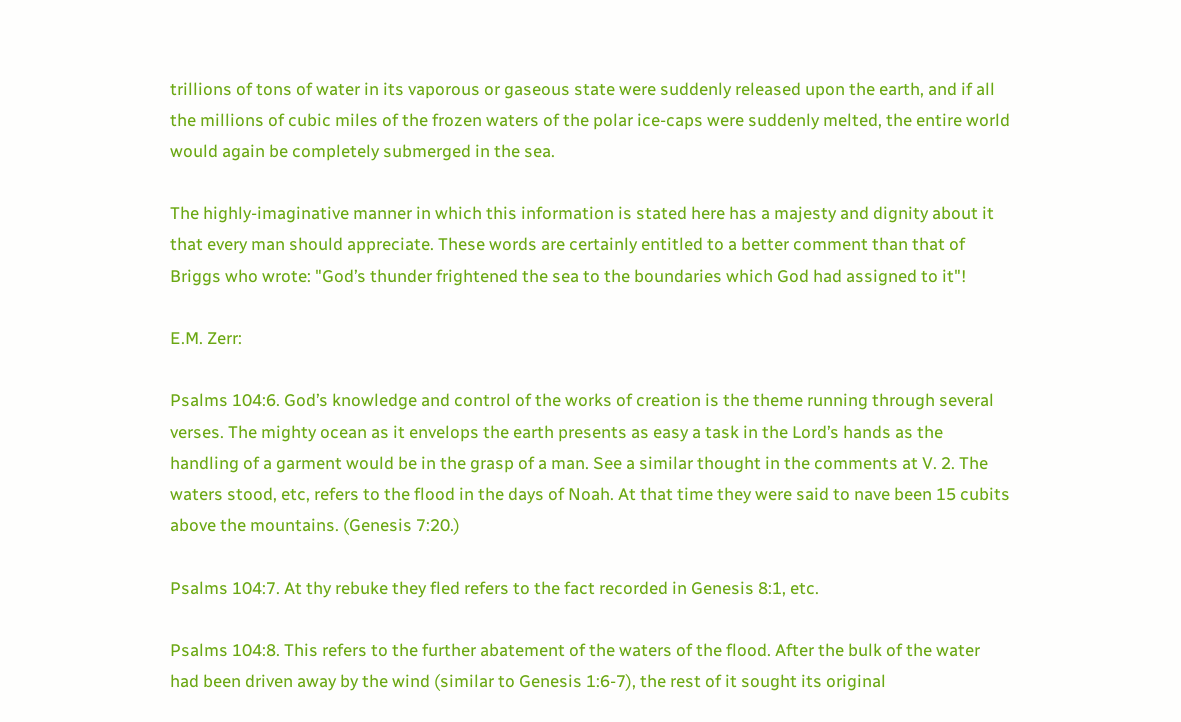trillions of tons of water in its vaporous or gaseous state were suddenly released upon the earth, and if all the millions of cubic miles of the frozen waters of the polar ice-caps were suddenly melted, the entire world would again be completely submerged in the sea.

The highly-imaginative manner in which this information is stated here has a majesty and dignity about it that every man should appreciate. These words are certainly entitled to a better comment than that of Briggs who wrote: "God’s thunder frightened the sea to the boundaries which God had assigned to it"!

E.M. Zerr:

Psalms 104:6. God’s knowledge and control of the works of creation is the theme running through several verses. The mighty ocean as it envelops the earth presents as easy a task in the Lord’s hands as the handling of a garment would be in the grasp of a man. See a similar thought in the comments at V. 2. The waters stood, etc, refers to the flood in the days of Noah. At that time they were said to nave been 15 cubits above the mountains. (Genesis 7:20.)

Psalms 104:7. At thy rebuke they fled refers to the fact recorded in Genesis 8:1, etc.

Psalms 104:8. This refers to the further abatement of the waters of the flood. After the bulk of the water had been driven away by the wind (similar to Genesis 1:6-7), the rest of it sought its original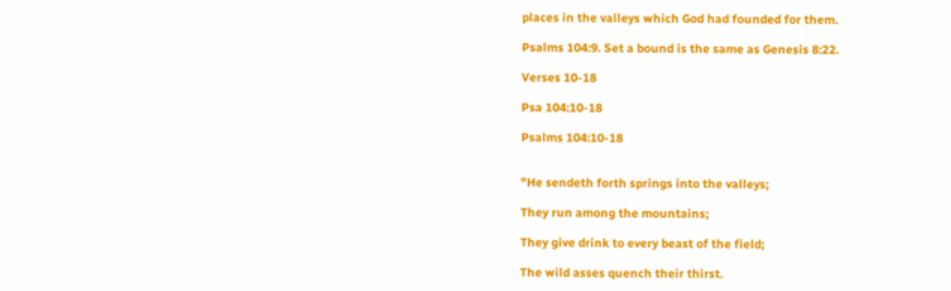places in the valleys which God had founded for them.

Psalms 104:9. Set a bound is the same as Genesis 8:22.

Verses 10-18

Psa 104:10-18

Psalms 104:10-18


"He sendeth forth springs into the valleys;

They run among the mountains;

They give drink to every beast of the field;

The wild asses quench their thirst.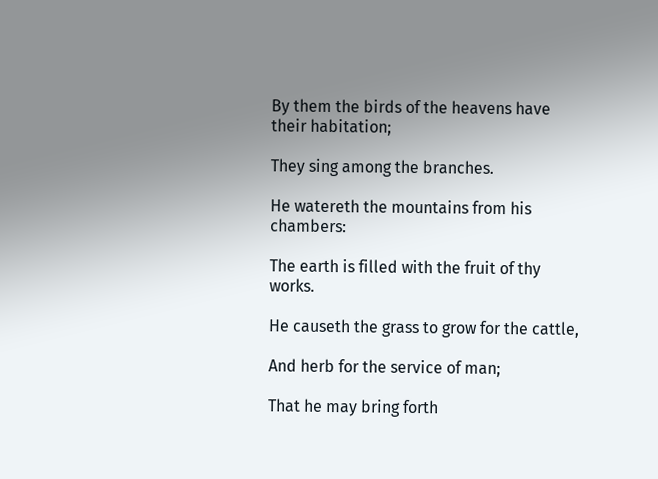By them the birds of the heavens have their habitation;

They sing among the branches.

He watereth the mountains from his chambers:

The earth is filled with the fruit of thy works.

He causeth the grass to grow for the cattle,

And herb for the service of man;

That he may bring forth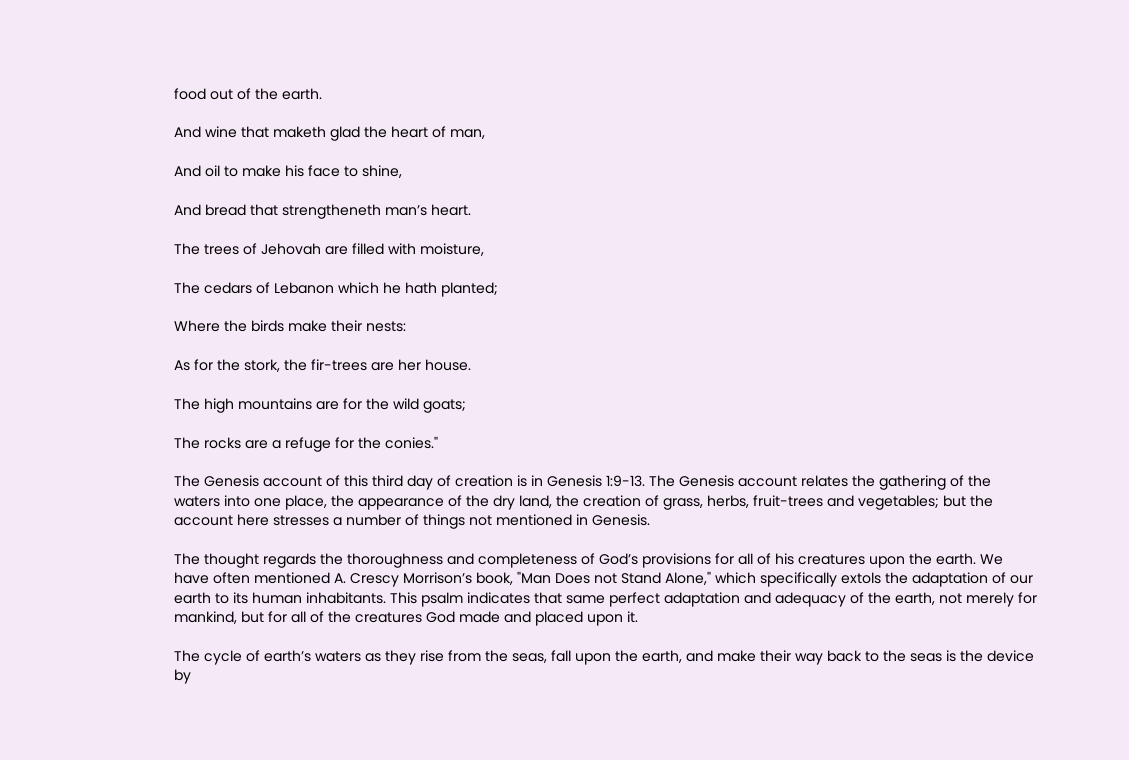food out of the earth.

And wine that maketh glad the heart of man,

And oil to make his face to shine,

And bread that strengtheneth man’s heart.

The trees of Jehovah are filled with moisture,

The cedars of Lebanon which he hath planted;

Where the birds make their nests:

As for the stork, the fir-trees are her house.

The high mountains are for the wild goats;

The rocks are a refuge for the conies."

The Genesis account of this third day of creation is in Genesis 1:9-13. The Genesis account relates the gathering of the waters into one place, the appearance of the dry land, the creation of grass, herbs, fruit-trees and vegetables; but the account here stresses a number of things not mentioned in Genesis.

The thought regards the thoroughness and completeness of God’s provisions for all of his creatures upon the earth. We have often mentioned A. Crescy Morrison’s book, "Man Does not Stand Alone," which specifically extols the adaptation of our earth to its human inhabitants. This psalm indicates that same perfect adaptation and adequacy of the earth, not merely for mankind, but for all of the creatures God made and placed upon it.

The cycle of earth’s waters as they rise from the seas, fall upon the earth, and make their way back to the seas is the device by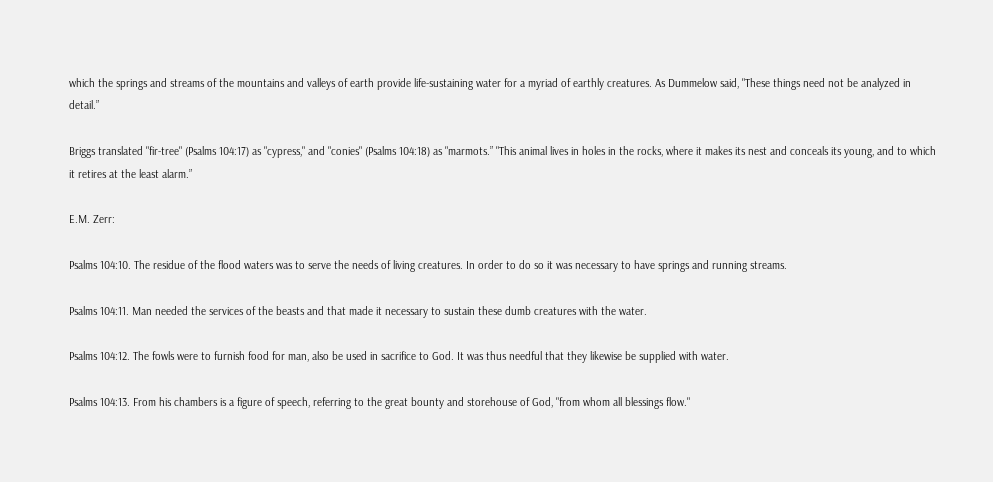which the springs and streams of the mountains and valleys of earth provide life-sustaining water for a myriad of earthly creatures. As Dummelow said, "These things need not be analyzed in detail.”

Briggs translated "fir-tree" (Psalms 104:17) as "cypress," and "conies" (Psalms 104:18) as "marmots.” "This animal lives in holes in the rocks, where it makes its nest and conceals its young, and to which it retires at the least alarm.”

E.M. Zerr:

Psalms 104:10. The residue of the flood waters was to serve the needs of living creatures. In order to do so it was necessary to have springs and running streams.

Psalms 104:11. Man needed the services of the beasts and that made it necessary to sustain these dumb creatures with the water.

Psalms 104:12. The fowls were to furnish food for man, also be used in sacrifice to God. It was thus needful that they likewise be supplied with water.

Psalms 104:13. From his chambers is a figure of speech, referring to the great bounty and storehouse of God, "from whom all blessings flow."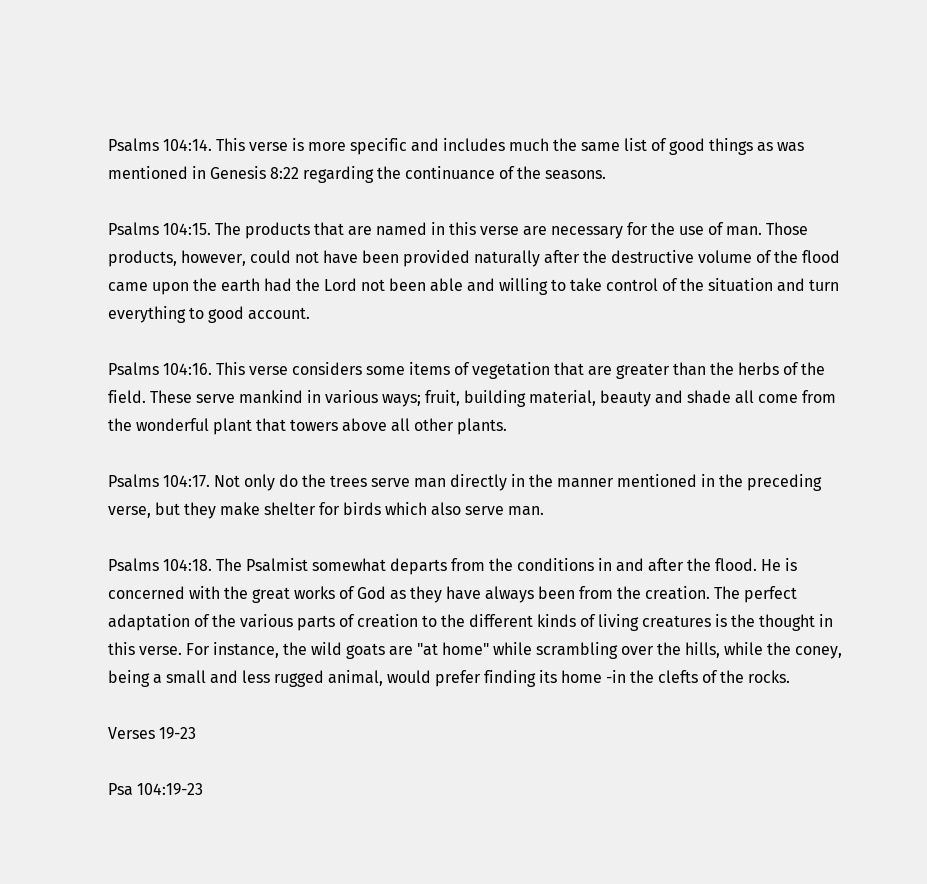Psalms 104:14. This verse is more specific and includes much the same list of good things as was mentioned in Genesis 8:22 regarding the continuance of the seasons.

Psalms 104:15. The products that are named in this verse are necessary for the use of man. Those products, however, could not have been provided naturally after the destructive volume of the flood came upon the earth had the Lord not been able and willing to take control of the situation and turn everything to good account.

Psalms 104:16. This verse considers some items of vegetation that are greater than the herbs of the field. These serve mankind in various ways; fruit, building material, beauty and shade all come from the wonderful plant that towers above all other plants.

Psalms 104:17. Not only do the trees serve man directly in the manner mentioned in the preceding verse, but they make shelter for birds which also serve man.

Psalms 104:18. The Psalmist somewhat departs from the conditions in and after the flood. He is concerned with the great works of God as they have always been from the creation. The perfect adaptation of the various parts of creation to the different kinds of living creatures is the thought in this verse. For instance, the wild goats are "at home" while scrambling over the hills, while the coney, being a small and less rugged animal, would prefer finding its home -in the clefts of the rocks.

Verses 19-23

Psa 104:19-23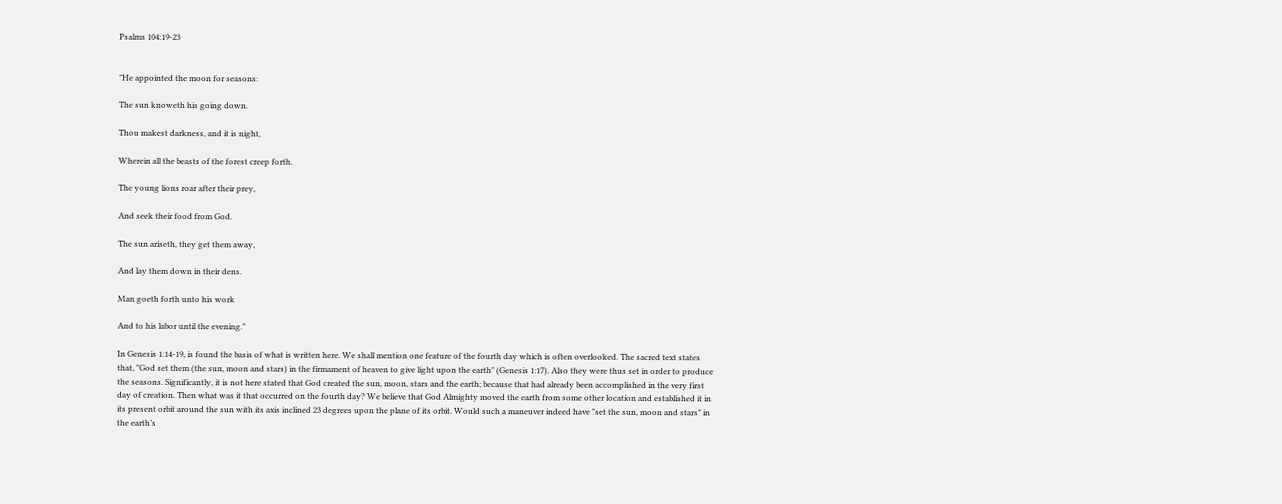Psalms 104:19-23


"He appointed the moon for seasons:

The sun knoweth his going down.

Thou makest darkness, and it is night,

Wherein all the beasts of the forest creep forth.

The young lions roar after their prey,

And seek their food from God.

The sun ariseth, they get them away,

And lay them down in their dens.

Man goeth forth unto his work

And to his labor until the evening."

In Genesis 1:14-19, is found the basis of what is written here. We shall mention one feature of the fourth day which is often overlooked. The sacred text states that, "God set them (the sun, moon and stars) in the firmament of heaven to give light upon the earth" (Genesis 1:17). Also they were thus set in order to produce the seasons. Significantly, it is not here stated that God created the sun, moon, stars and the earth; because that had already been accomplished in the very first day of creation. Then what was it that occurred on the fourth day? We believe that God Almighty moved the earth from some other location and established it in its present orbit around the sun with its axis inclined 23 degrees upon the plane of its orbit. Would such a maneuver indeed have "set the sun, moon and stars" in the earth’s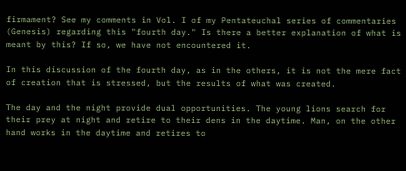firmament? See my comments in Vol. I of my Pentateuchal series of commentaries (Genesis) regarding this "fourth day." Is there a better explanation of what is meant by this? If so, we have not encountered it.

In this discussion of the fourth day, as in the others, it is not the mere fact of creation that is stressed, but the results of what was created.

The day and the night provide dual opportunities. The young lions search for their prey at night and retire to their dens in the daytime. Man, on the other hand works in the daytime and retires to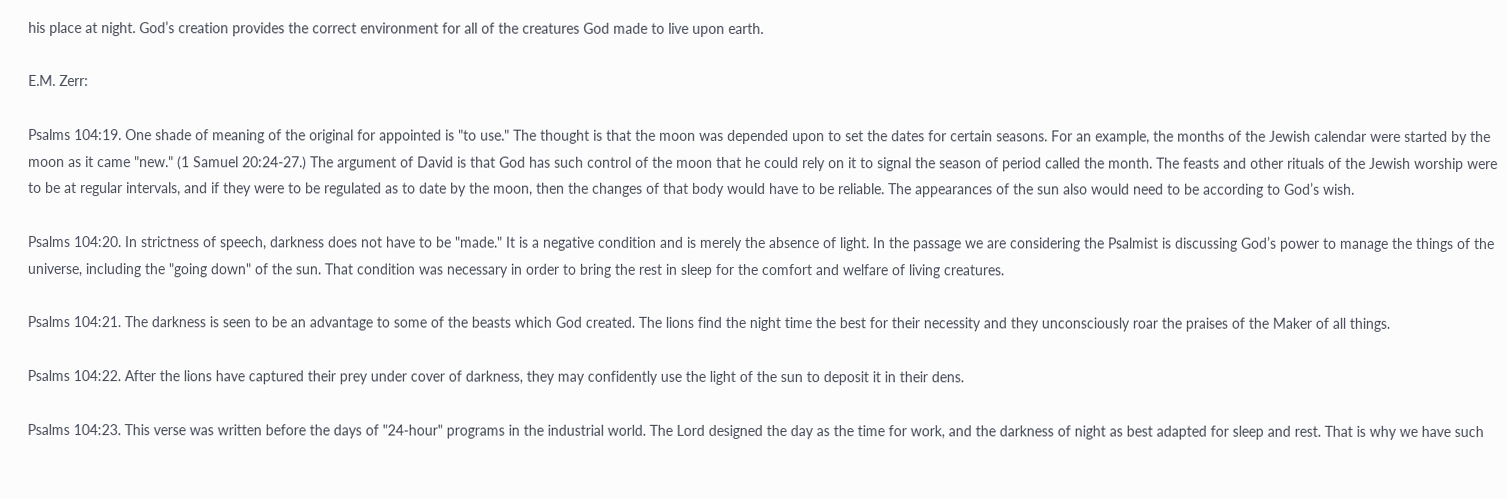his place at night. God’s creation provides the correct environment for all of the creatures God made to live upon earth.

E.M. Zerr:

Psalms 104:19. One shade of meaning of the original for appointed is "to use." The thought is that the moon was depended upon to set the dates for certain seasons. For an example, the months of the Jewish calendar were started by the moon as it came "new." (1 Samuel 20:24-27.) The argument of David is that God has such control of the moon that he could rely on it to signal the season of period called the month. The feasts and other rituals of the Jewish worship were to be at regular intervals, and if they were to be regulated as to date by the moon, then the changes of that body would have to be reliable. The appearances of the sun also would need to be according to God’s wish.

Psalms 104:20. In strictness of speech, darkness does not have to be "made." It is a negative condition and is merely the absence of light. In the passage we are considering the Psalmist is discussing God’s power to manage the things of the universe, including the "going down" of the sun. That condition was necessary in order to bring the rest in sleep for the comfort and welfare of living creatures.

Psalms 104:21. The darkness is seen to be an advantage to some of the beasts which God created. The lions find the night time the best for their necessity and they unconsciously roar the praises of the Maker of all things.

Psalms 104:22. After the lions have captured their prey under cover of darkness, they may confidently use the light of the sun to deposit it in their dens.

Psalms 104:23. This verse was written before the days of "24-hour" programs in the industrial world. The Lord designed the day as the time for work, and the darkness of night as best adapted for sleep and rest. That is why we have such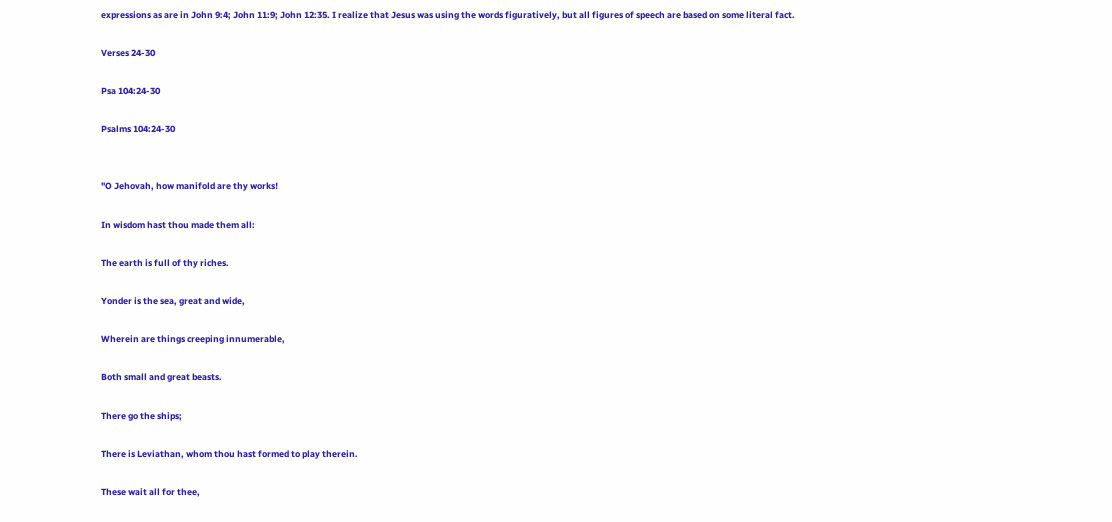expressions as are in John 9:4; John 11:9; John 12:35. I realize that Jesus was using the words figuratively, but all figures of speech are based on some literal fact.

Verses 24-30

Psa 104:24-30

Psalms 104:24-30


"O Jehovah, how manifold are thy works!

In wisdom hast thou made them all:

The earth is full of thy riches.

Yonder is the sea, great and wide,

Wherein are things creeping innumerable,

Both small and great beasts.

There go the ships;

There is Leviathan, whom thou hast formed to play therein.

These wait all for thee,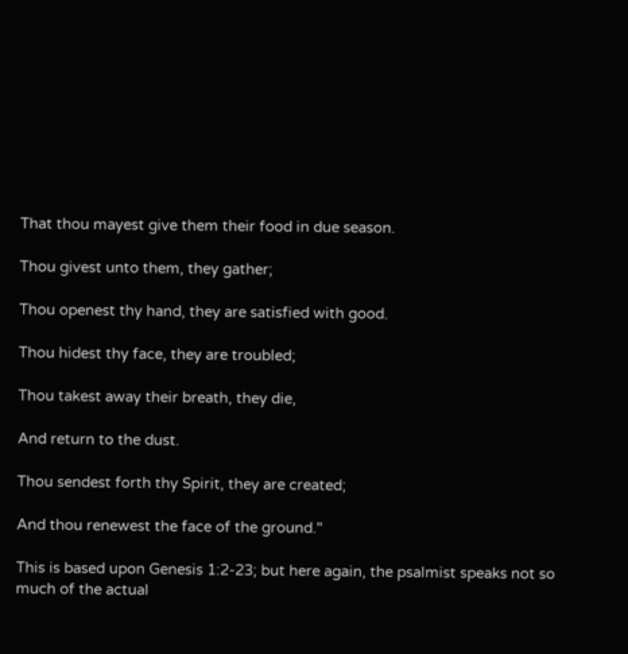That thou mayest give them their food in due season.

Thou givest unto them, they gather;

Thou openest thy hand, they are satisfied with good.

Thou hidest thy face, they are troubled;

Thou takest away their breath, they die,

And return to the dust.

Thou sendest forth thy Spirit, they are created;

And thou renewest the face of the ground."

This is based upon Genesis 1:2-23; but here again, the psalmist speaks not so much of the actual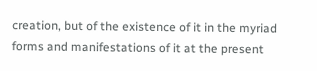creation, but of the existence of it in the myriad forms and manifestations of it at the present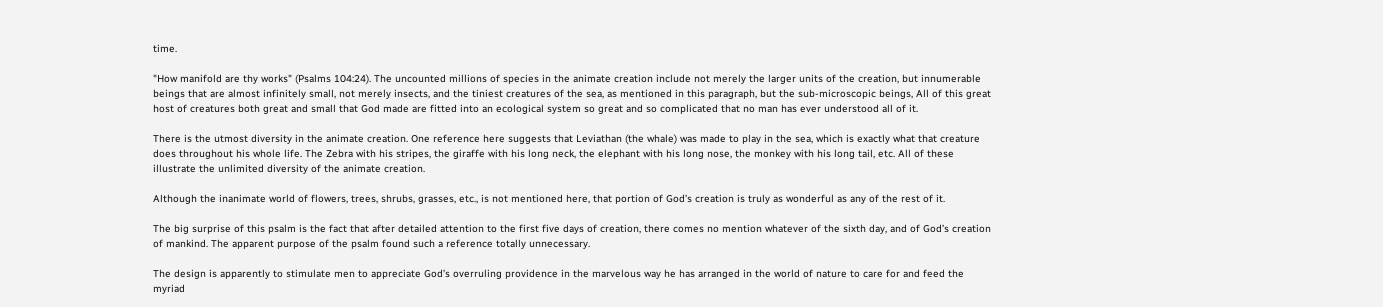time.

"How manifold are thy works" (Psalms 104:24). The uncounted millions of species in the animate creation include not merely the larger units of the creation, but innumerable beings that are almost infinitely small, not merely insects, and the tiniest creatures of the sea, as mentioned in this paragraph, but the sub-microscopic beings, All of this great host of creatures both great and small that God made are fitted into an ecological system so great and so complicated that no man has ever understood all of it.

There is the utmost diversity in the animate creation. One reference here suggests that Leviathan (the whale) was made to play in the sea, which is exactly what that creature does throughout his whole life. The Zebra with his stripes, the giraffe with his long neck, the elephant with his long nose, the monkey with his long tail, etc. All of these illustrate the unlimited diversity of the animate creation.

Although the inanimate world of flowers, trees, shrubs, grasses, etc., is not mentioned here, that portion of God’s creation is truly as wonderful as any of the rest of it.

The big surprise of this psalm is the fact that after detailed attention to the first five days of creation, there comes no mention whatever of the sixth day, and of God’s creation of mankind. The apparent purpose of the psalm found such a reference totally unnecessary.

The design is apparently to stimulate men to appreciate God’s overruling providence in the marvelous way he has arranged in the world of nature to care for and feed the myriad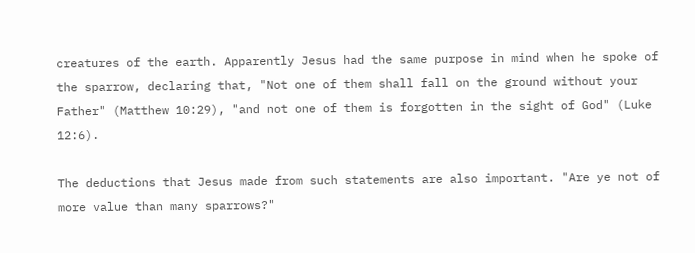creatures of the earth. Apparently Jesus had the same purpose in mind when he spoke of the sparrow, declaring that, "Not one of them shall fall on the ground without your Father" (Matthew 10:29), "and not one of them is forgotten in the sight of God" (Luke 12:6).

The deductions that Jesus made from such statements are also important. "Are ye not of more value than many sparrows?"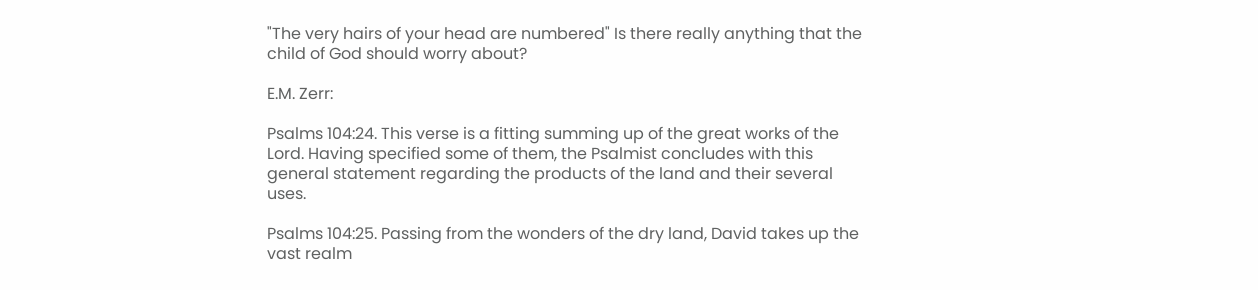"The very hairs of your head are numbered" Is there really anything that the child of God should worry about?

E.M. Zerr:

Psalms 104:24. This verse is a fitting summing up of the great works of the Lord. Having specified some of them, the Psalmist concludes with this general statement regarding the products of the land and their several uses.

Psalms 104:25. Passing from the wonders of the dry land, David takes up the vast realm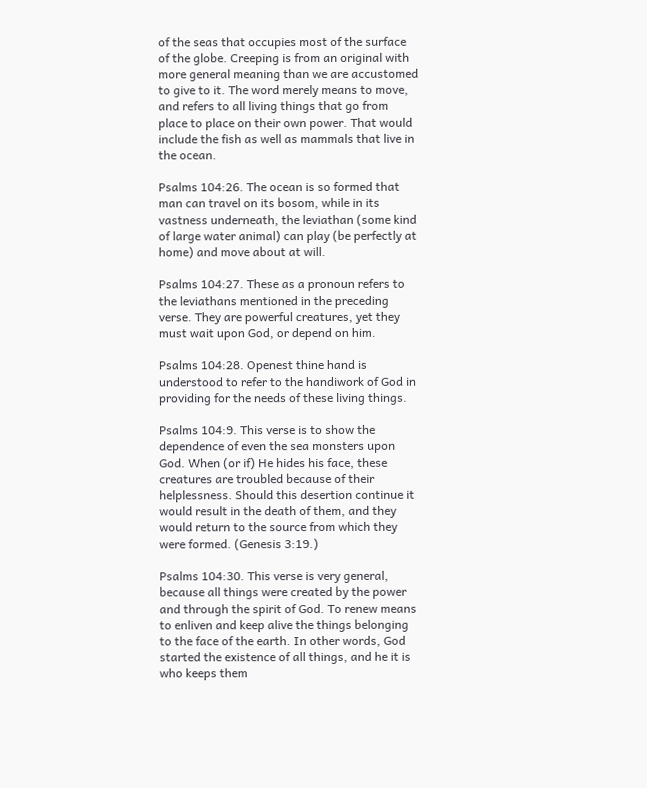of the seas that occupies most of the surface of the globe. Creeping is from an original with more general meaning than we are accustomed to give to it. The word merely means to move, and refers to all living things that go from place to place on their own power. That would include the fish as well as mammals that live in the ocean.

Psalms 104:26. The ocean is so formed that man can travel on its bosom, while in its vastness underneath, the leviathan (some kind of large water animal) can play (be perfectly at home) and move about at will.

Psalms 104:27. These as a pronoun refers to the leviathans mentioned in the preceding verse. They are powerful creatures, yet they must wait upon God, or depend on him.

Psalms 104:28. Openest thine hand is understood to refer to the handiwork of God in providing for the needs of these living things.

Psalms 104:9. This verse is to show the dependence of even the sea monsters upon God. When (or if) He hides his face, these creatures are troubled because of their helplessness. Should this desertion continue it would result in the death of them, and they would return to the source from which they were formed. (Genesis 3:19.)

Psalms 104:30. This verse is very general, because all things were created by the power and through the spirit of God. To renew means to enliven and keep alive the things belonging to the face of the earth. In other words, God started the existence of all things, and he it is who keeps them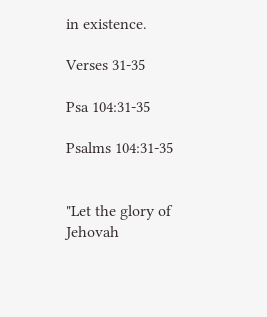in existence.

Verses 31-35

Psa 104:31-35

Psalms 104:31-35


"Let the glory of Jehovah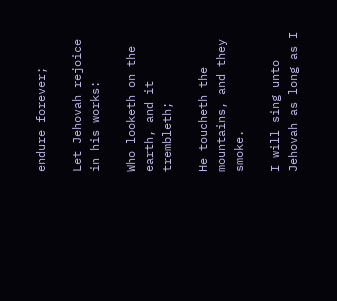endure forever;

Let Jehovah rejoice in his works:

Who looketh on the earth, and it trembleth;

He toucheth the mountains, and they smoke.

I will sing unto Jehovah as long as I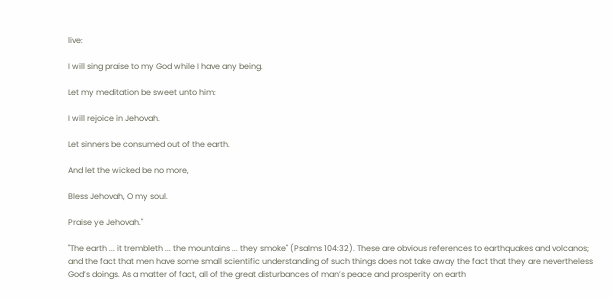live:

I will sing praise to my God while I have any being.

Let my meditation be sweet unto him:

I will rejoice in Jehovah.

Let sinners be consumed out of the earth.

And let the wicked be no more,

Bless Jehovah, O my soul.

Praise ye Jehovah."

"The earth ... it trembleth ... the mountains ... they smoke" (Psalms 104:32). These are obvious references to earthquakes and volcanos; and the fact that men have some small scientific understanding of such things does not take away the fact that they are nevertheless God’s doings. As a matter of fact, all of the great disturbances of man’s peace and prosperity on earth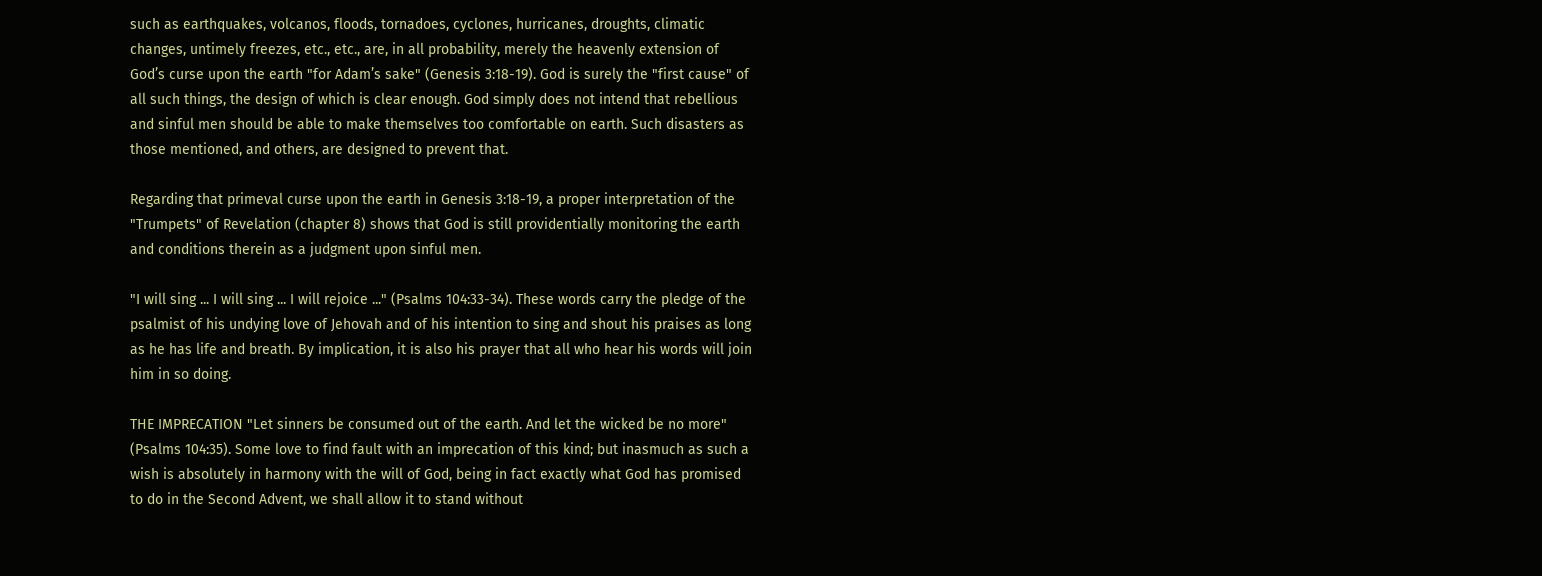such as earthquakes, volcanos, floods, tornadoes, cyclones, hurricanes, droughts, climatic changes, untimely freezes, etc., etc., are, in all probability, merely the heavenly extension of God’s curse upon the earth "for Adam’s sake" (Genesis 3:18-19). God is surely the "first cause" of all such things, the design of which is clear enough. God simply does not intend that rebellious and sinful men should be able to make themselves too comfortable on earth. Such disasters as those mentioned, and others, are designed to prevent that.

Regarding that primeval curse upon the earth in Genesis 3:18-19, a proper interpretation of the "Trumpets" of Revelation (chapter 8) shows that God is still providentially monitoring the earth and conditions therein as a judgment upon sinful men.

"I will sing ... I will sing ... I will rejoice ..." (Psalms 104:33-34). These words carry the pledge of the psalmist of his undying love of Jehovah and of his intention to sing and shout his praises as long as he has life and breath. By implication, it is also his prayer that all who hear his words will join him in so doing.

THE IMPRECATION "Let sinners be consumed out of the earth. And let the wicked be no more" (Psalms 104:35). Some love to find fault with an imprecation of this kind; but inasmuch as such a wish is absolutely in harmony with the will of God, being in fact exactly what God has promised to do in the Second Advent, we shall allow it to stand without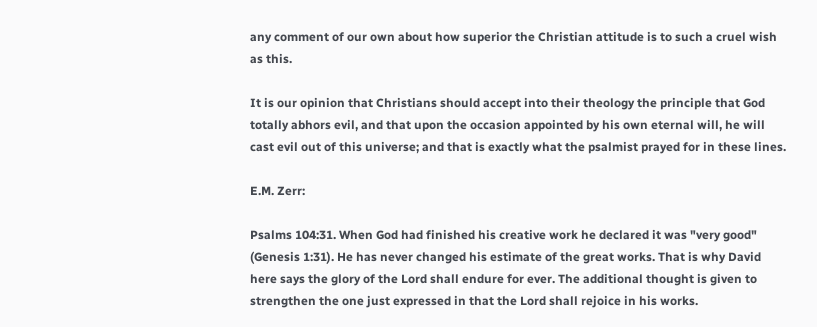any comment of our own about how superior the Christian attitude is to such a cruel wish as this.

It is our opinion that Christians should accept into their theology the principle that God totally abhors evil, and that upon the occasion appointed by his own eternal will, he will cast evil out of this universe; and that is exactly what the psalmist prayed for in these lines.

E.M. Zerr:

Psalms 104:31. When God had finished his creative work he declared it was "very good" (Genesis 1:31). He has never changed his estimate of the great works. That is why David here says the glory of the Lord shall endure for ever. The additional thought is given to strengthen the one just expressed in that the Lord shall rejoice in his works.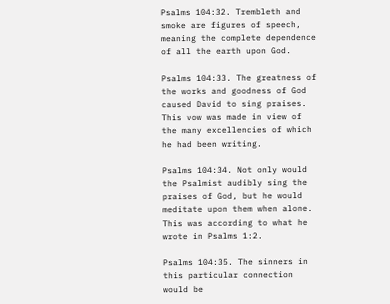Psalms 104:32. Trembleth and smoke are figures of speech, meaning the complete dependence of all the earth upon God.

Psalms 104:33. The greatness of the works and goodness of God caused David to sing praises. This vow was made in view of the many excellencies of which he had been writing.

Psalms 104:34. Not only would the Psalmist audibly sing the praises of God, but he would meditate upon them when alone. This was according to what he wrote in Psalms 1:2.

Psalms 104:35. The sinners in this particular connection would be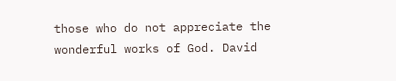those who do not appreciate the wonderful works of God. David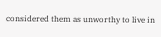considered them as unworthy to live in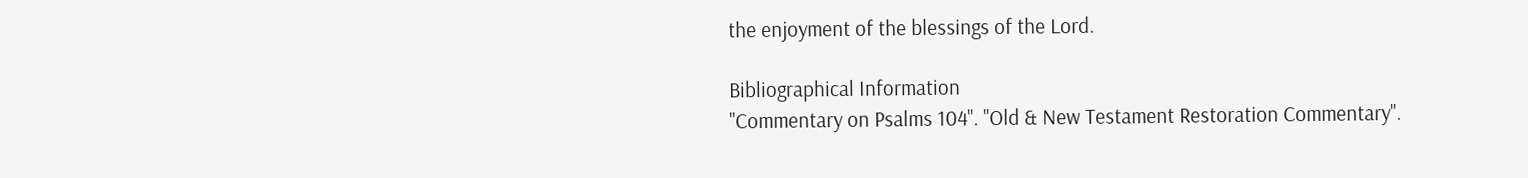the enjoyment of the blessings of the Lord.

Bibliographical Information
"Commentary on Psalms 104". "Old & New Testament Restoration Commentary".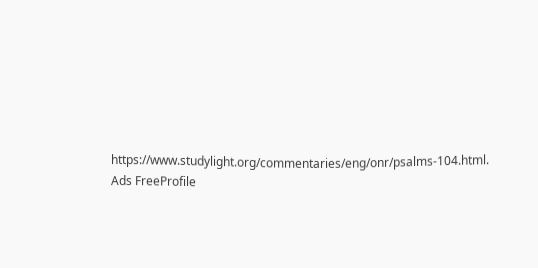https://www.studylight.org/commentaries/eng/onr/psalms-104.html.
Ads FreeProfile